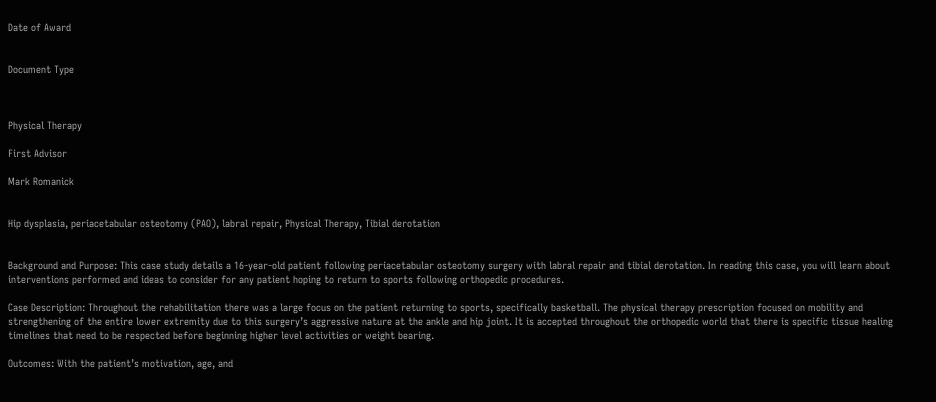Date of Award


Document Type



Physical Therapy

First Advisor

Mark Romanick


Hip dysplasia, periacetabular osteotomy (PAO), labral repair, Physical Therapy, Tibial derotation


Background and Purpose: This case study details a 16-year-old patient following periacetabular osteotomy surgery with labral repair and tibial derotation. In reading this case, you will learn about interventions performed and ideas to consider for any patient hoping to return to sports following orthopedic procedures.

Case Description: Throughout the rehabilitation there was a large focus on the patient returning to sports, specifically basketball. The physical therapy prescription focused on mobility and strengthening of the entire lower extremity due to this surgery’s aggressive nature at the ankle and hip joint. It is accepted throughout the orthopedic world that there is specific tissue healing timelines that need to be respected before beginning higher level activities or weight bearing.

Outcomes: With the patient’s motivation, age, and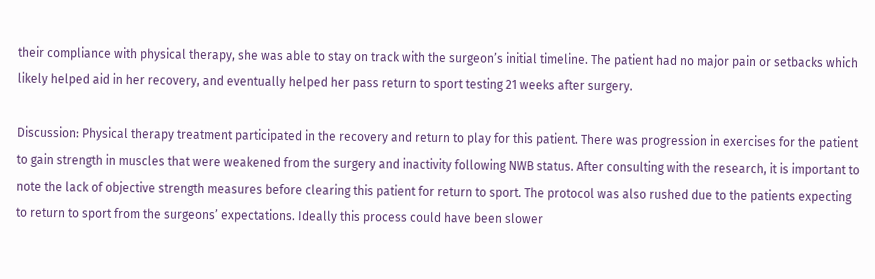their compliance with physical therapy, she was able to stay on track with the surgeon’s initial timeline. The patient had no major pain or setbacks which likely helped aid in her recovery, and eventually helped her pass return to sport testing 21 weeks after surgery.

Discussion: Physical therapy treatment participated in the recovery and return to play for this patient. There was progression in exercises for the patient to gain strength in muscles that were weakened from the surgery and inactivity following NWB status. After consulting with the research, it is important to note the lack of objective strength measures before clearing this patient for return to sport. The protocol was also rushed due to the patients expecting to return to sport from the surgeons’ expectations. Ideally this process could have been slower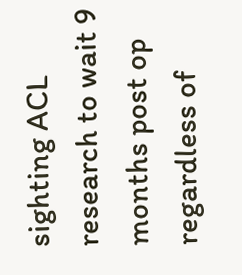sighting ACL research to wait 9 months post op regardless of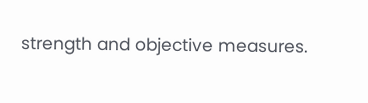strength and objective measures.